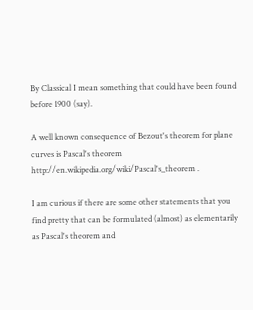By Classical I mean something that could have been found before 1900 (say).

A well known consequence of Bezout's theorem for plane curves is Pascal's theorem http://en.wikipedia.org/wiki/Pascal's_theorem .

I am curious if there are some other statements that you find pretty that can be formulated (almost) as elementarily as Pascal's theorem and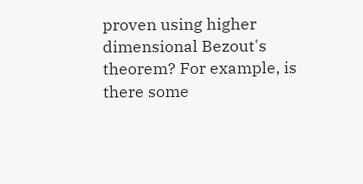proven using higher dimensional Bezout's theorem? For example, is there some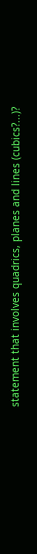statement that involves quadrics, planes and lines (cubics?...)?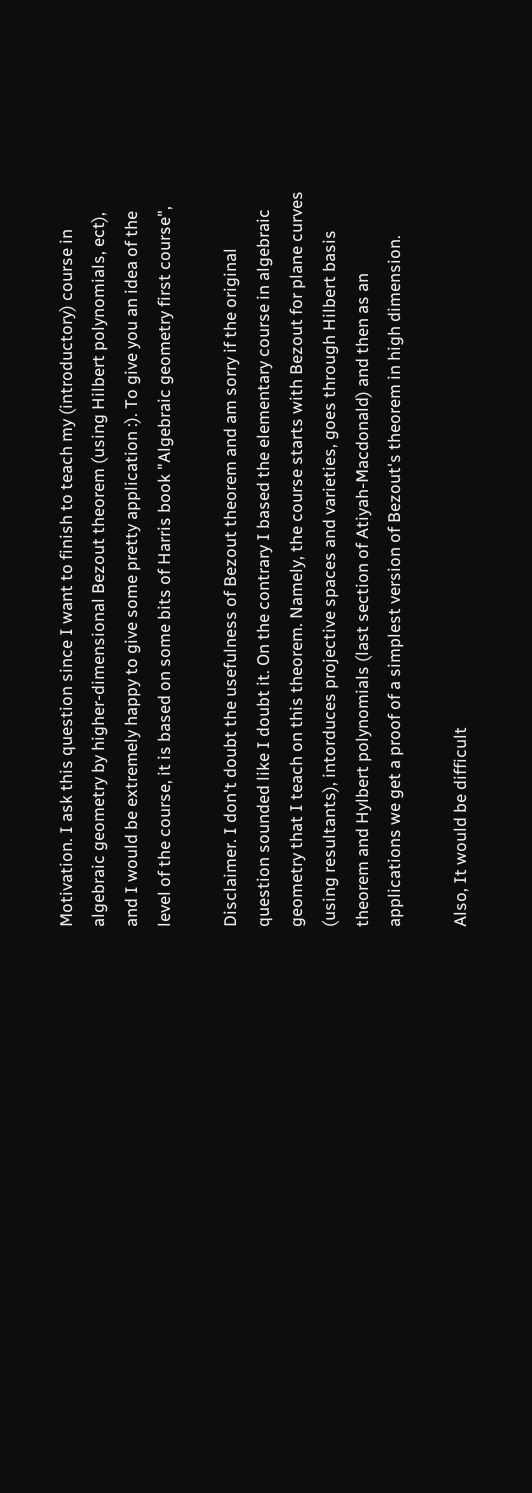Motivation. I ask this question since I want to finish to teach my (introductory) course in algebraic geometry by higher-dimensional Bezout theorem (using Hilbert polynomials, ect), and I would be extremely happy to give some pretty application :). To give you an idea of the level of the course, it is based on some bits of Harris book "Algebraic geometry first course",

Disclaimer. I don't doubt the usefulness of Bezout theorem and am sorry if the original question sounded like I doubt it. On the contrary I based the elementary course in algebraic geometry that I teach on this theorem. Namely, the course starts with Bezout for plane curves (using resultants), intorduces projective spaces and varieties, goes through Hilbert basis theorem and Hylbert polynomials (last section of Atiyah-Macdonald) and then as an applications we get a proof of a simplest version of Bezout's theorem in high dimension.

Also, It would be difficult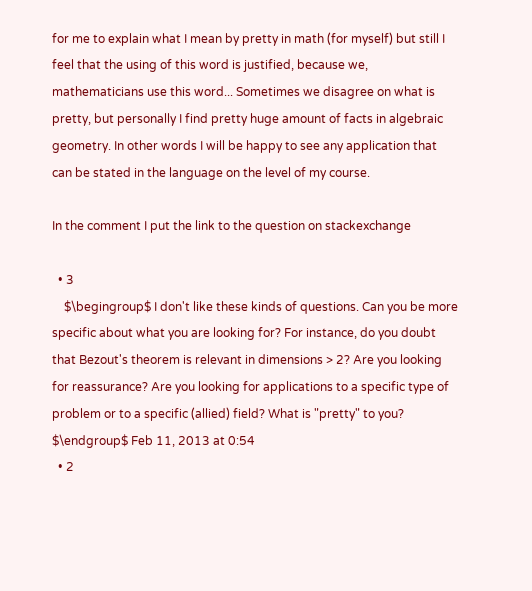for me to explain what I mean by pretty in math (for myself) but still I feel that the using of this word is justified, because we, mathematicians use this word... Sometimes we disagree on what is pretty, but personally I find pretty huge amount of facts in algebraic geometry. In other words I will be happy to see any application that can be stated in the language on the level of my course.

In the comment I put the link to the question on stackexchange

  • 3
    $\begingroup$ I don't like these kinds of questions. Can you be more specific about what you are looking for? For instance, do you doubt that Bezout's theorem is relevant in dimensions > 2? Are you looking for reassurance? Are you looking for applications to a specific type of problem or to a specific (allied) field? What is "pretty" to you? $\endgroup$ Feb 11, 2013 at 0:54
  • 2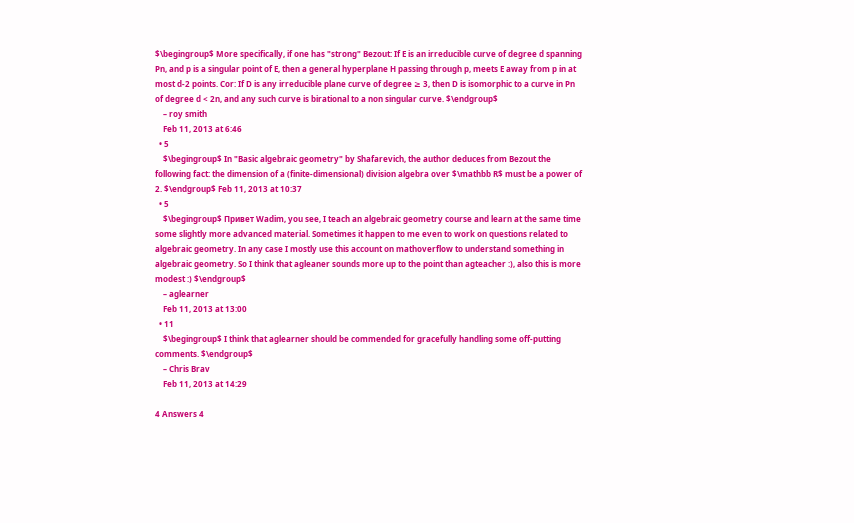$\begingroup$ More specifically, if one has "strong" Bezout: If E is an irreducible curve of degree d spanning Pn, and p is a singular point of E, then a general hyperplane H passing through p, meets E away from p in at most d-2 points. Cor: If D is any irreducible plane curve of degree ≥ 3, then D is isomorphic to a curve in Pn of degree d < 2n, and any such curve is birational to a non singular curve. $\endgroup$
    – roy smith
    Feb 11, 2013 at 6:46
  • 5
    $\begingroup$ In "Basic algebraic geometry" by Shafarevich, the author deduces from Bezout the following fact: the dimension of a (finite-dimensional) division algebra over $\mathbb R$ must be a power of 2. $\endgroup$ Feb 11, 2013 at 10:37
  • 5
    $\begingroup$ Привет Wadim, you see, I teach an algebraic geometry course and learn at the same time some slightly more advanced material. Sometimes it happen to me even to work on questions related to algebraic geometry. In any case I mostly use this account on mathoverflow to understand something in algebraic geometry. So I think that agleaner sounds more up to the point than agteacher :), also this is more modest :) $\endgroup$
    – aglearner
    Feb 11, 2013 at 13:00
  • 11
    $\begingroup$ I think that aglearner should be commended for gracefully handling some off-putting comments. $\endgroup$
    – Chris Brav
    Feb 11, 2013 at 14:29

4 Answers 4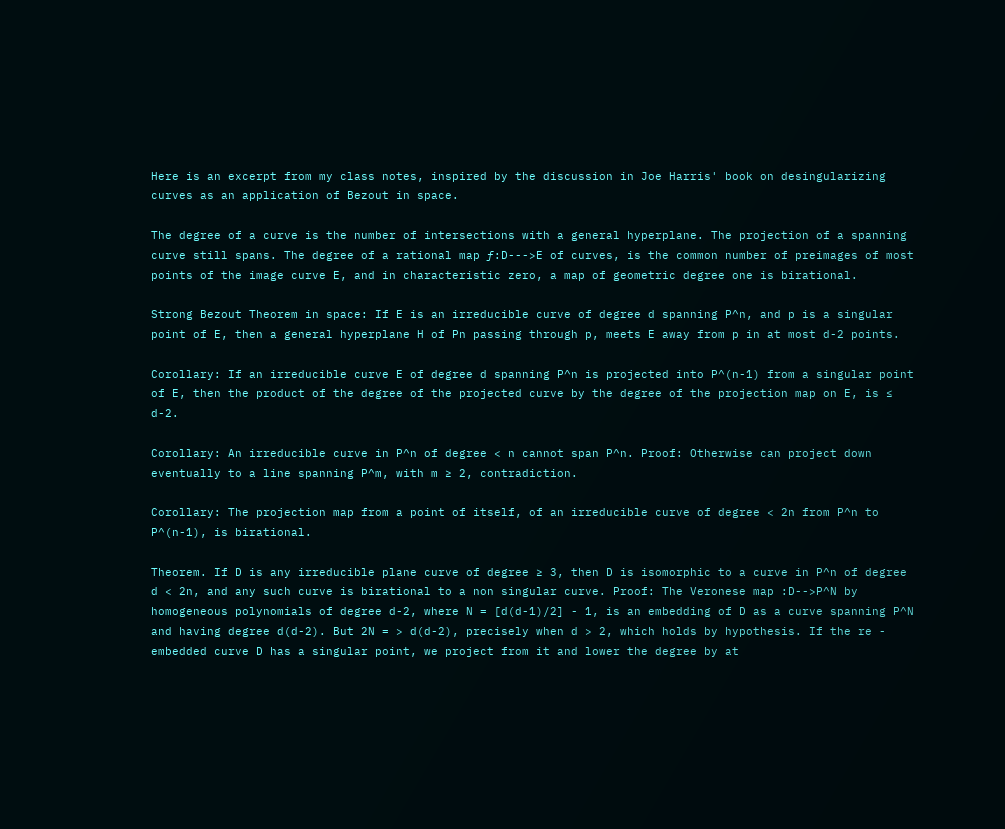Here is an excerpt from my class notes, inspired by the discussion in Joe Harris' book on desingularizing curves as an application of Bezout in space.

The degree of a curve is the number of intersections with a general hyperplane. The projection of a spanning curve still spans. The degree of a rational map ƒ:D--->E of curves, is the common number of preimages of most points of the image curve E, and in characteristic zero, a map of geometric degree one is birational.

Strong Bezout Theorem in space: If E is an irreducible curve of degree d spanning P^n, and p is a singular point of E, then a general hyperplane H of Pn passing through p, meets E away from p in at most d-2 points.

Corollary: If an irreducible curve E of degree d spanning P^n is projected into P^(n-1) from a singular point of E, then the product of the degree of the projected curve by the degree of the projection map on E, is ≤ d-2.

Corollary: An irreducible curve in P^n of degree < n cannot span P^n. Proof: Otherwise can project down eventually to a line spanning P^m, with m ≥ 2, contradiction.

Corollary: The projection map from a point of itself, of an irreducible curve of degree < 2n from P^n to P^(n-1), is birational.

Theorem. If D is any irreducible plane curve of degree ≥ 3, then D is isomorphic to a curve in P^n of degree d < 2n, and any such curve is birational to a non singular curve. Proof: The Veronese map :D-->P^N by homogeneous polynomials of degree d-2, where N = [d(d-1)/2] - 1, is an embedding of D as a curve spanning P^N and having degree d(d-2). But 2N = > d(d-2), precisely when d > 2, which holds by hypothesis. If the re - embedded curve D has a singular point, we project from it and lower the degree by at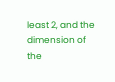least 2, and the dimension of the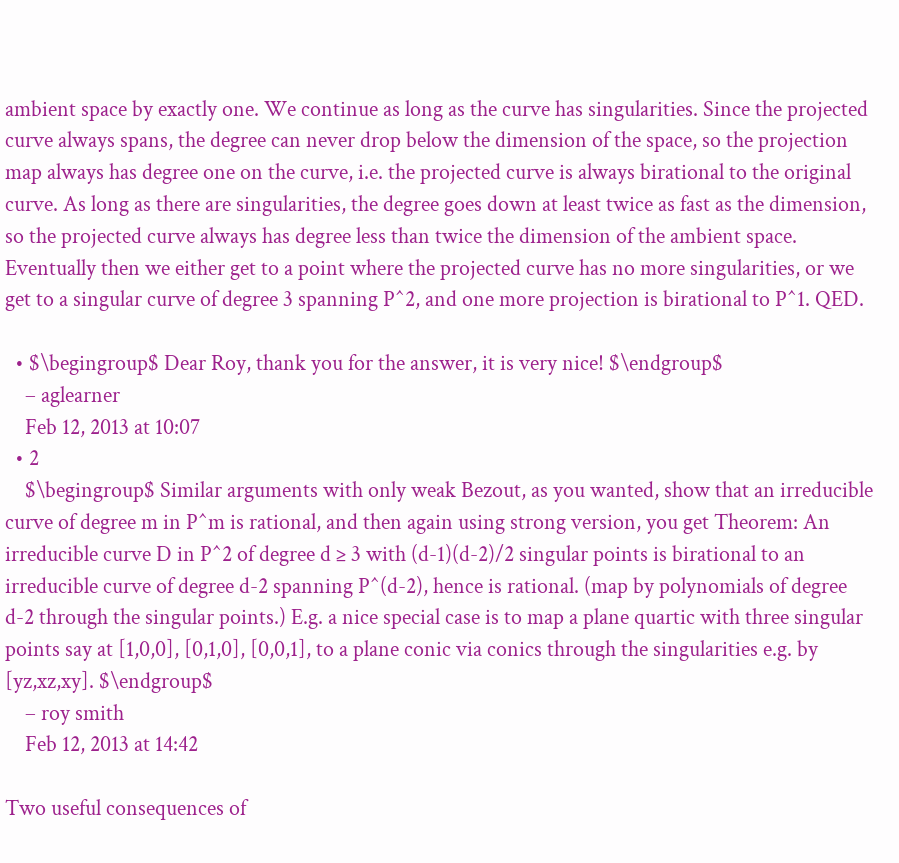ambient space by exactly one. We continue as long as the curve has singularities. Since the projected curve always spans, the degree can never drop below the dimension of the space, so the projection map always has degree one on the curve, i.e. the projected curve is always birational to the original curve. As long as there are singularities, the degree goes down at least twice as fast as the dimension, so the projected curve always has degree less than twice the dimension of the ambient space. Eventually then we either get to a point where the projected curve has no more singularities, or we get to a singular curve of degree 3 spanning P^2, and one more projection is birational to P^1. QED.

  • $\begingroup$ Dear Roy, thank you for the answer, it is very nice! $\endgroup$
    – aglearner
    Feb 12, 2013 at 10:07
  • 2
    $\begingroup$ Similar arguments with only weak Bezout, as you wanted, show that an irreducible curve of degree m in P^m is rational, and then again using strong version, you get Theorem: An irreducible curve D in P^2 of degree d ≥ 3 with (d-1)(d-2)/2 singular points is birational to an irreducible curve of degree d-2 spanning P^(d-2), hence is rational. (map by polynomials of degree d-2 through the singular points.) E.g. a nice special case is to map a plane quartic with three singular points say at [1,0,0], [0,1,0], [0,0,1], to a plane conic via conics through the singularities e.g. by [yz,xz,xy]. $\endgroup$
    – roy smith
    Feb 12, 2013 at 14:42

Two useful consequences of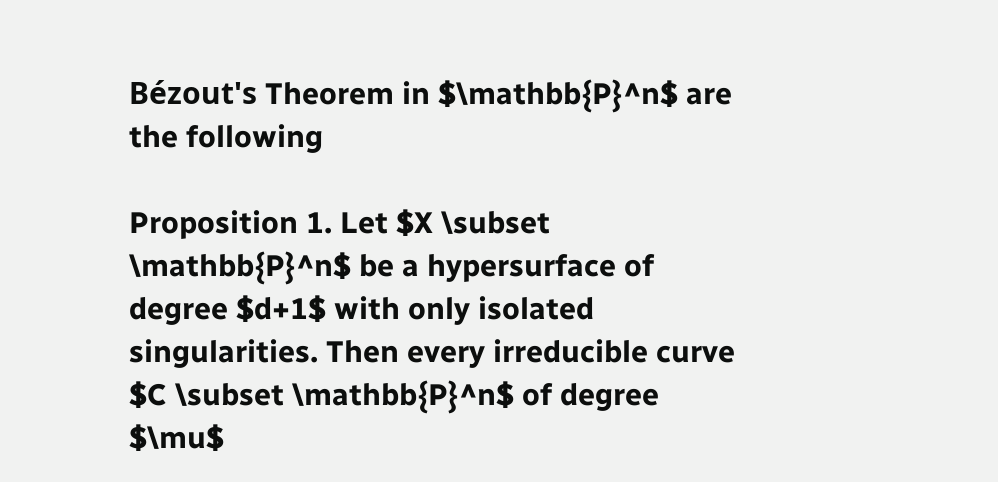Bézout's Theorem in $\mathbb{P}^n$ are the following

Proposition 1. Let $X \subset \mathbb{P}^n$ be a hypersurface of degree $d+1$ with only isolated singularities. Then every irreducible curve $C \subset \mathbb{P}^n$ of degree $\mu$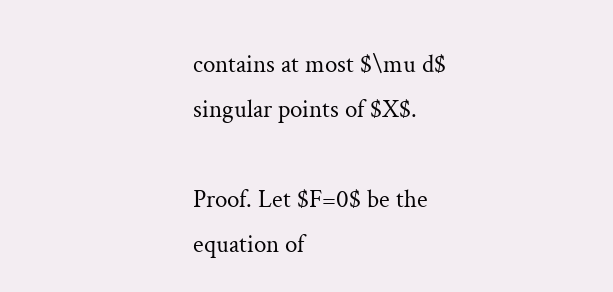contains at most $\mu d$ singular points of $X$.

Proof. Let $F=0$ be the equation of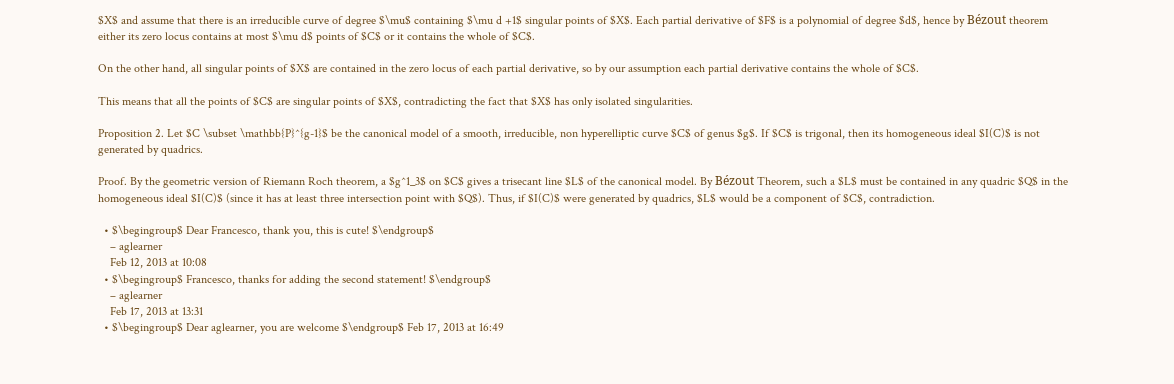$X$ and assume that there is an irreducible curve of degree $\mu$ containing $\mu d +1$ singular points of $X$. Each partial derivative of $F$ is a polynomial of degree $d$, hence by Bézout theorem either its zero locus contains at most $\mu d$ points of $C$ or it contains the whole of $C$.

On the other hand, all singular points of $X$ are contained in the zero locus of each partial derivative, so by our assumption each partial derivative contains the whole of $C$.

This means that all the points of $C$ are singular points of $X$, contradicting the fact that $X$ has only isolated singularities.

Proposition 2. Let $C \subset \mathbb{P}^{g-1}$ be the canonical model of a smooth, irreducible, non hyperelliptic curve $C$ of genus $g$. If $C$ is trigonal, then its homogeneous ideal $I(C)$ is not generated by quadrics.

Proof. By the geometric version of Riemann Roch theorem, a $g^1_3$ on $C$ gives a trisecant line $L$ of the canonical model. By Bézout Theorem, such a $L$ must be contained in any quadric $Q$ in the homogeneous ideal $I(C)$ (since it has at least three intersection point with $Q$). Thus, if $I(C)$ were generated by quadrics, $L$ would be a component of $C$, contradiction.

  • $\begingroup$ Dear Francesco, thank you, this is cute! $\endgroup$
    – aglearner
    Feb 12, 2013 at 10:08
  • $\begingroup$ Francesco, thanks for adding the second statement! $\endgroup$
    – aglearner
    Feb 17, 2013 at 13:31
  • $\begingroup$ Dear aglearner, you are welcome $\endgroup$ Feb 17, 2013 at 16:49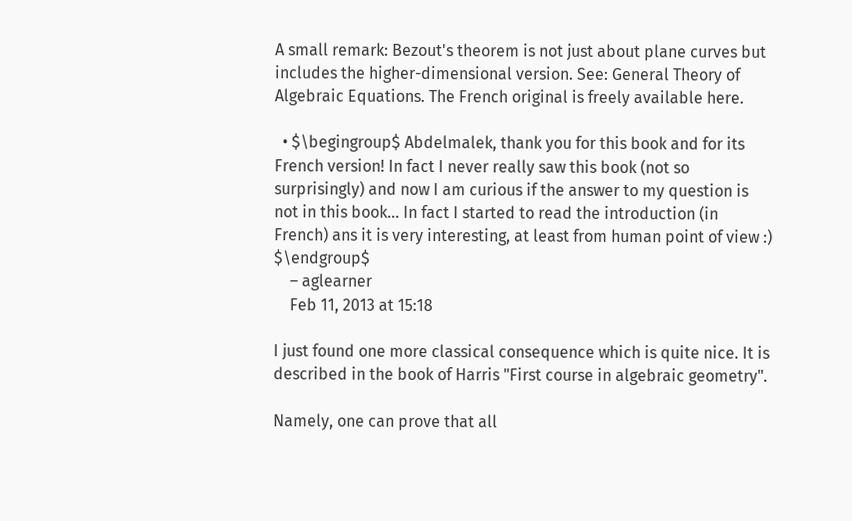A small remark: Bezout's theorem is not just about plane curves but includes the higher-dimensional version. See: General Theory of Algebraic Equations. The French original is freely available here.

  • $\begingroup$ Abdelmalek, thank you for this book and for its French version! In fact I never really saw this book (not so surprisingly) and now I am curious if the answer to my question is not in this book... In fact I started to read the introduction (in French) ans it is very interesting, at least from human point of view :) $\endgroup$
    – aglearner
    Feb 11, 2013 at 15:18

I just found one more classical consequence which is quite nice. It is described in the book of Harris "First course in algebraic geometry".

Namely, one can prove that all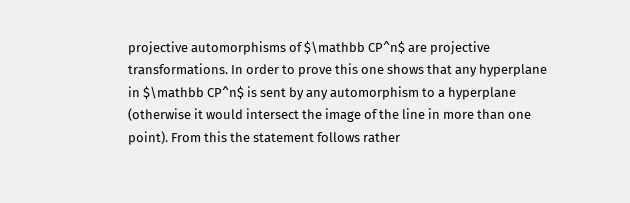projective automorphisms of $\mathbb CP^n$ are projective transformations. In order to prove this one shows that any hyperplane in $\mathbb CP^n$ is sent by any automorphism to a hyperplane (otherwise it would intersect the image of the line in more than one point). From this the statement follows rather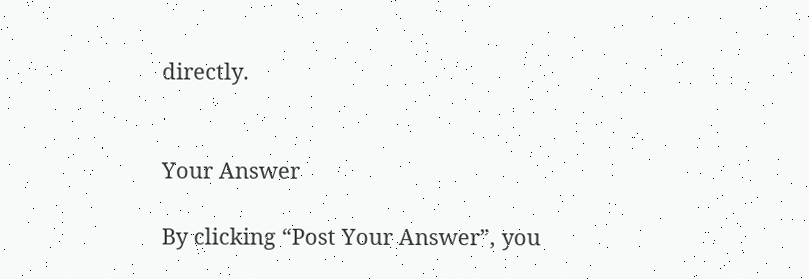directly.


Your Answer

By clicking “Post Your Answer”, you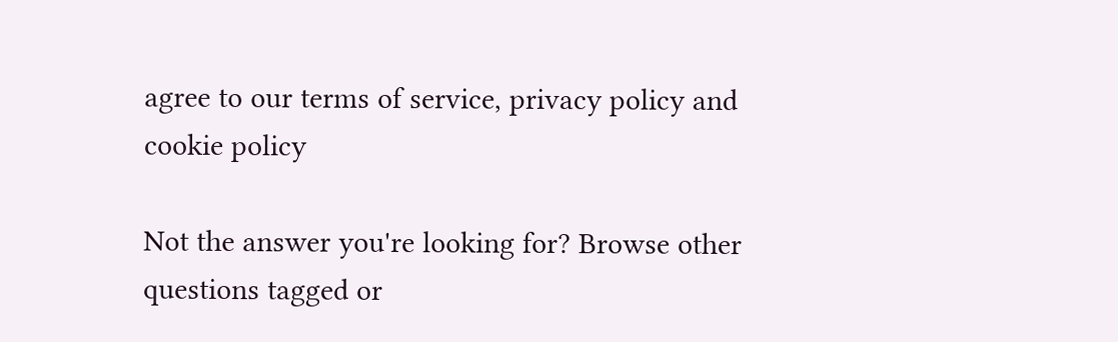agree to our terms of service, privacy policy and cookie policy

Not the answer you're looking for? Browse other questions tagged or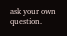ask your own question.